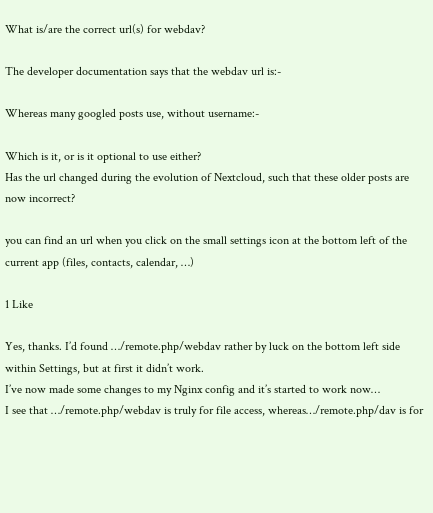What is/are the correct url(s) for webdav?

The developer documentation says that the webdav url is:-

Whereas many googled posts use, without username:-

Which is it, or is it optional to use either?
Has the url changed during the evolution of Nextcloud, such that these older posts are now incorrect?

you can find an url when you click on the small settings icon at the bottom left of the current app (files, contacts, calendar, …)

1 Like

Yes, thanks. I’d found …/remote.php/webdav rather by luck on the bottom left side within Settings, but at first it didn’t work.
I’ve now made some changes to my Nginx config and it’s started to work now…
I see that …/remote.php/webdav is truly for file access, whereas…/remote.php/dav is for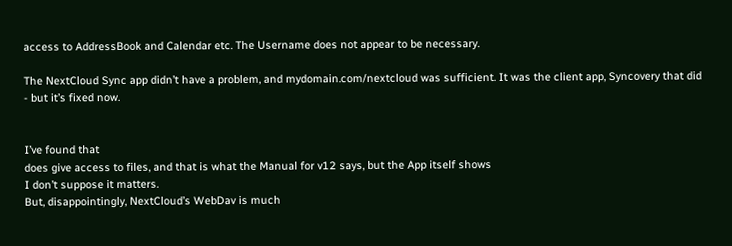access to AddressBook and Calendar etc. The Username does not appear to be necessary.

The NextCloud Sync app didn’t have a problem, and mydomain.com/nextcloud was sufficient. It was the client app, Syncovery that did - but it’s fixed now.


I’ve found that
does give access to files, and that is what the Manual for v12 says, but the App itself shows
I don’t suppose it matters.
But, disappointingly, NextCloud’s WebDav is much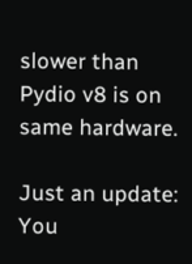slower than Pydio v8 is on same hardware.

Just an update:
You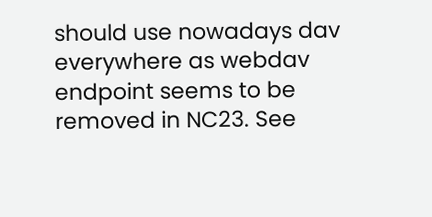should use nowadays dav everywhere as webdav endpoint seems to be removed in NC23. See